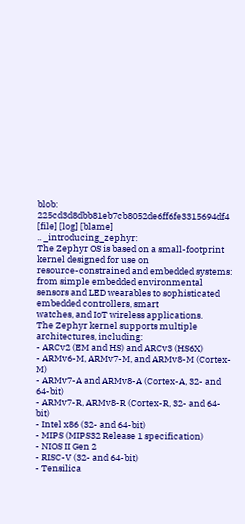blob: 225cd3d8dbb81eb7cb8052de6ff6fe3315694df4 [file] [log] [blame]
.. _introducing_zephyr:
The Zephyr OS is based on a small-footprint kernel designed for use on
resource-constrained and embedded systems: from simple embedded environmental
sensors and LED wearables to sophisticated embedded controllers, smart
watches, and IoT wireless applications.
The Zephyr kernel supports multiple architectures, including:
- ARCv2 (EM and HS) and ARCv3 (HS6X)
- ARMv6-M, ARMv7-M, and ARMv8-M (Cortex-M)
- ARMv7-A and ARMv8-A (Cortex-A, 32- and 64-bit)
- ARMv7-R, ARMv8-R (Cortex-R, 32- and 64-bit)
- Intel x86 (32- and 64-bit)
- MIPS (MIPS32 Release 1 specification)
- NIOS II Gen 2
- RISC-V (32- and 64-bit)
- Tensilica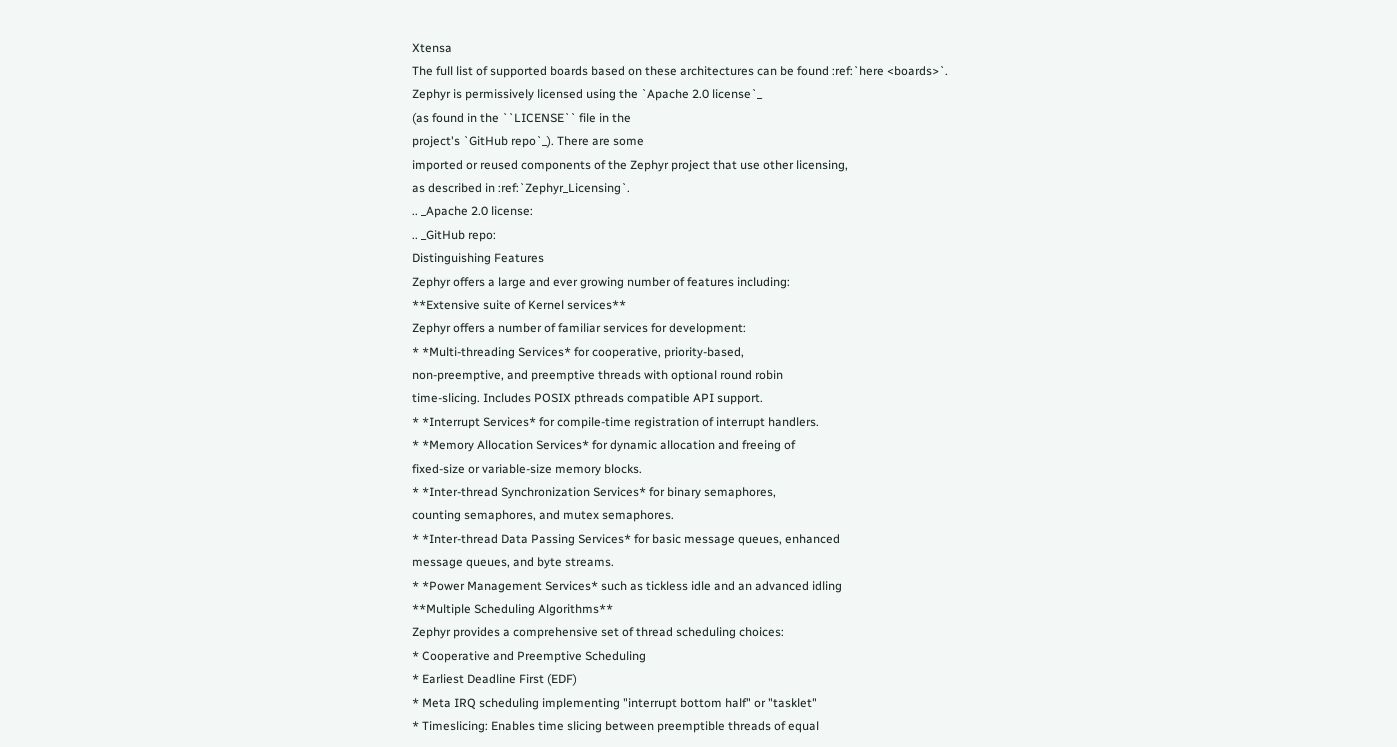Xtensa
The full list of supported boards based on these architectures can be found :ref:`here <boards>`.
Zephyr is permissively licensed using the `Apache 2.0 license`_
(as found in the ``LICENSE`` file in the
project's `GitHub repo`_). There are some
imported or reused components of the Zephyr project that use other licensing,
as described in :ref:`Zephyr_Licensing`.
.. _Apache 2.0 license:
.. _GitHub repo:
Distinguishing Features
Zephyr offers a large and ever growing number of features including:
**Extensive suite of Kernel services**
Zephyr offers a number of familiar services for development:
* *Multi-threading Services* for cooperative, priority-based,
non-preemptive, and preemptive threads with optional round robin
time-slicing. Includes POSIX pthreads compatible API support.
* *Interrupt Services* for compile-time registration of interrupt handlers.
* *Memory Allocation Services* for dynamic allocation and freeing of
fixed-size or variable-size memory blocks.
* *Inter-thread Synchronization Services* for binary semaphores,
counting semaphores, and mutex semaphores.
* *Inter-thread Data Passing Services* for basic message queues, enhanced
message queues, and byte streams.
* *Power Management Services* such as tickless idle and an advanced idling
**Multiple Scheduling Algorithms**
Zephyr provides a comprehensive set of thread scheduling choices:
* Cooperative and Preemptive Scheduling
* Earliest Deadline First (EDF)
* Meta IRQ scheduling implementing "interrupt bottom half" or "tasklet"
* Timeslicing: Enables time slicing between preemptible threads of equal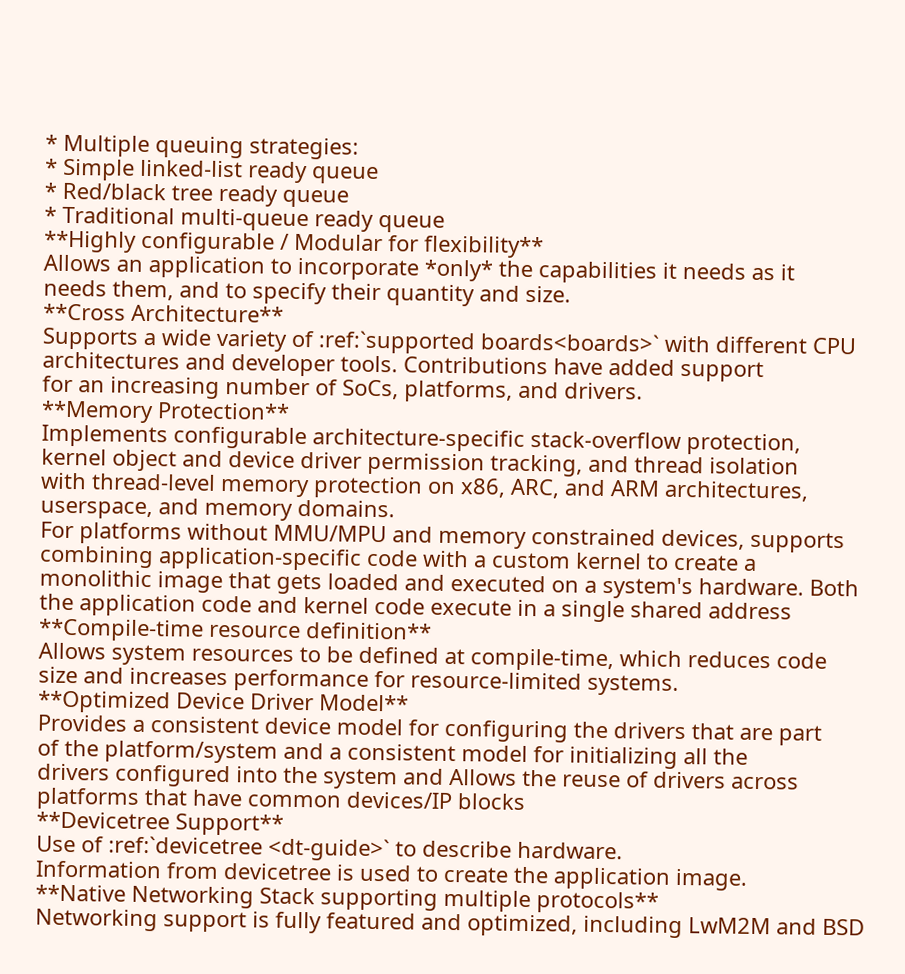* Multiple queuing strategies:
* Simple linked-list ready queue
* Red/black tree ready queue
* Traditional multi-queue ready queue
**Highly configurable / Modular for flexibility**
Allows an application to incorporate *only* the capabilities it needs as it
needs them, and to specify their quantity and size.
**Cross Architecture**
Supports a wide variety of :ref:`supported boards<boards>` with different CPU
architectures and developer tools. Contributions have added support
for an increasing number of SoCs, platforms, and drivers.
**Memory Protection**
Implements configurable architecture-specific stack-overflow protection,
kernel object and device driver permission tracking, and thread isolation
with thread-level memory protection on x86, ARC, and ARM architectures,
userspace, and memory domains.
For platforms without MMU/MPU and memory constrained devices, supports
combining application-specific code with a custom kernel to create a
monolithic image that gets loaded and executed on a system's hardware. Both
the application code and kernel code execute in a single shared address
**Compile-time resource definition**
Allows system resources to be defined at compile-time, which reduces code
size and increases performance for resource-limited systems.
**Optimized Device Driver Model**
Provides a consistent device model for configuring the drivers that are part
of the platform/system and a consistent model for initializing all the
drivers configured into the system and Allows the reuse of drivers across
platforms that have common devices/IP blocks
**Devicetree Support**
Use of :ref:`devicetree <dt-guide>` to describe hardware.
Information from devicetree is used to create the application image.
**Native Networking Stack supporting multiple protocols**
Networking support is fully featured and optimized, including LwM2M and BSD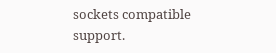sockets compatible support.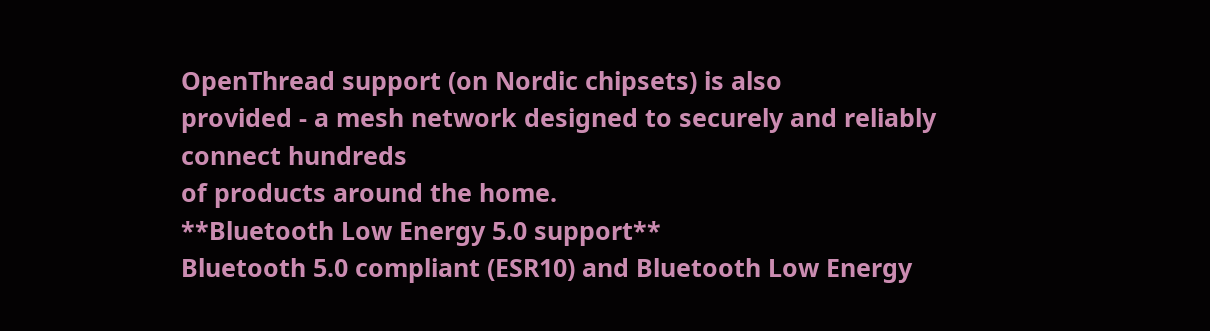OpenThread support (on Nordic chipsets) is also
provided - a mesh network designed to securely and reliably connect hundreds
of products around the home.
**Bluetooth Low Energy 5.0 support**
Bluetooth 5.0 compliant (ESR10) and Bluetooth Low Energy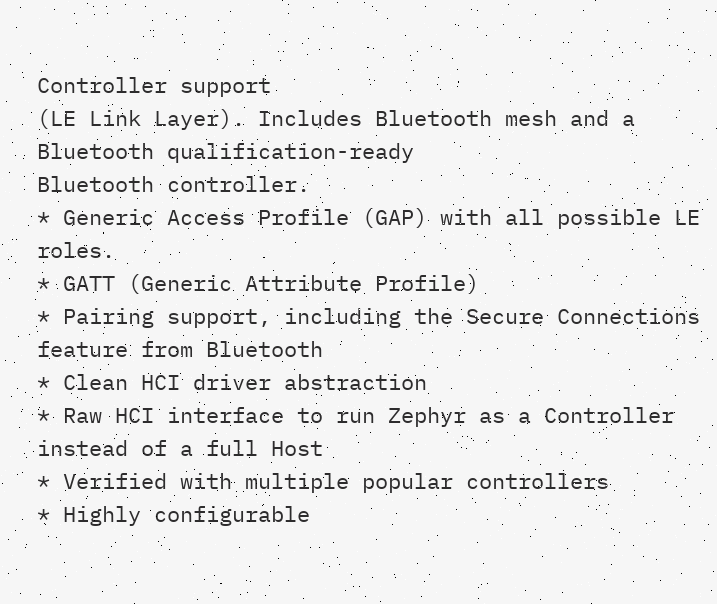Controller support
(LE Link Layer). Includes Bluetooth mesh and a Bluetooth qualification-ready
Bluetooth controller.
* Generic Access Profile (GAP) with all possible LE roles.
* GATT (Generic Attribute Profile)
* Pairing support, including the Secure Connections feature from Bluetooth
* Clean HCI driver abstraction
* Raw HCI interface to run Zephyr as a Controller instead of a full Host
* Verified with multiple popular controllers
* Highly configurable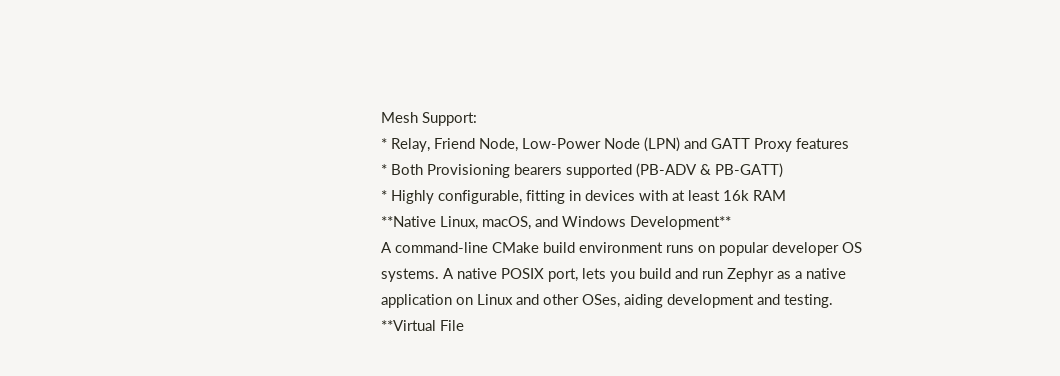Mesh Support:
* Relay, Friend Node, Low-Power Node (LPN) and GATT Proxy features
* Both Provisioning bearers supported (PB-ADV & PB-GATT)
* Highly configurable, fitting in devices with at least 16k RAM
**Native Linux, macOS, and Windows Development**
A command-line CMake build environment runs on popular developer OS
systems. A native POSIX port, lets you build and run Zephyr as a native
application on Linux and other OSes, aiding development and testing.
**Virtual File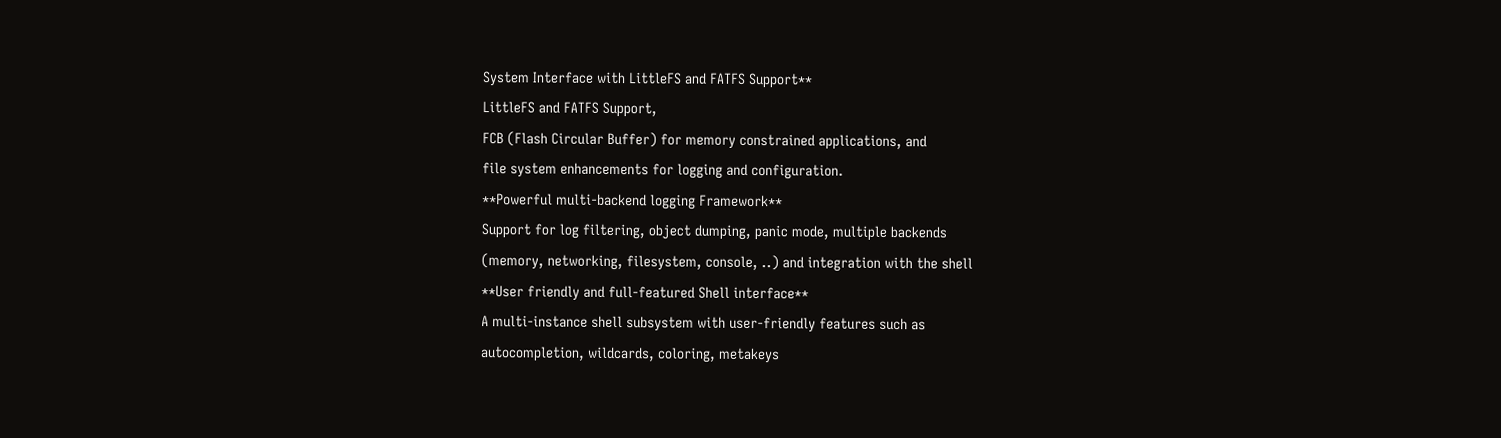System Interface with LittleFS and FATFS Support**
LittleFS and FATFS Support,
FCB (Flash Circular Buffer) for memory constrained applications, and
file system enhancements for logging and configuration.
**Powerful multi-backend logging Framework**
Support for log filtering, object dumping, panic mode, multiple backends
(memory, networking, filesystem, console, ..) and integration with the shell
**User friendly and full-featured Shell interface**
A multi-instance shell subsystem with user-friendly features such as
autocompletion, wildcards, coloring, metakeys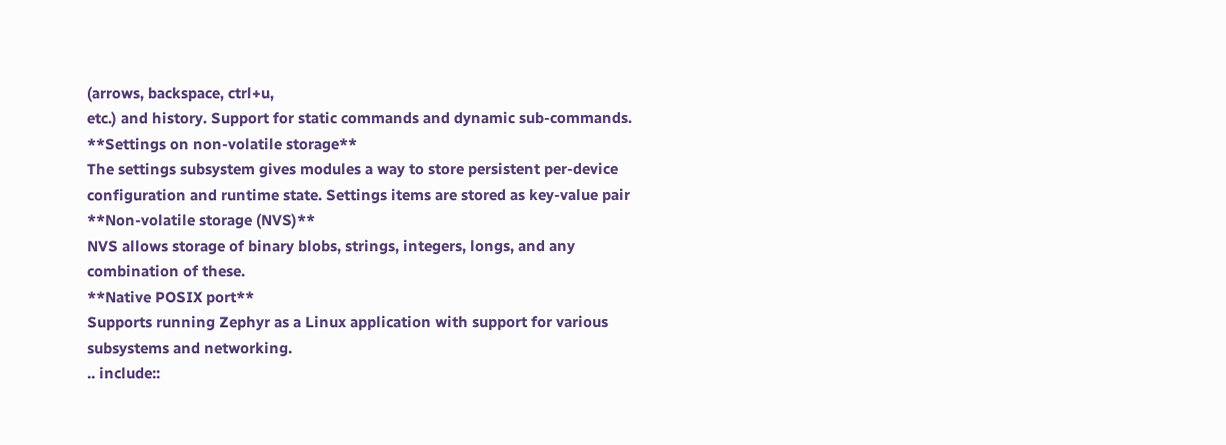(arrows, backspace, ctrl+u,
etc.) and history. Support for static commands and dynamic sub-commands.
**Settings on non-volatile storage**
The settings subsystem gives modules a way to store persistent per-device
configuration and runtime state. Settings items are stored as key-value pair
**Non-volatile storage (NVS)**
NVS allows storage of binary blobs, strings, integers, longs, and any
combination of these.
**Native POSIX port**
Supports running Zephyr as a Linux application with support for various
subsystems and networking.
.. include::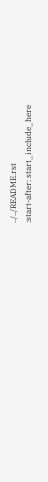../../README.rst
:start-after: start_include_here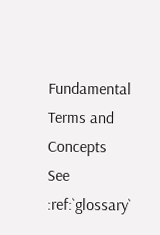Fundamental Terms and Concepts
See :ref:`glossary`